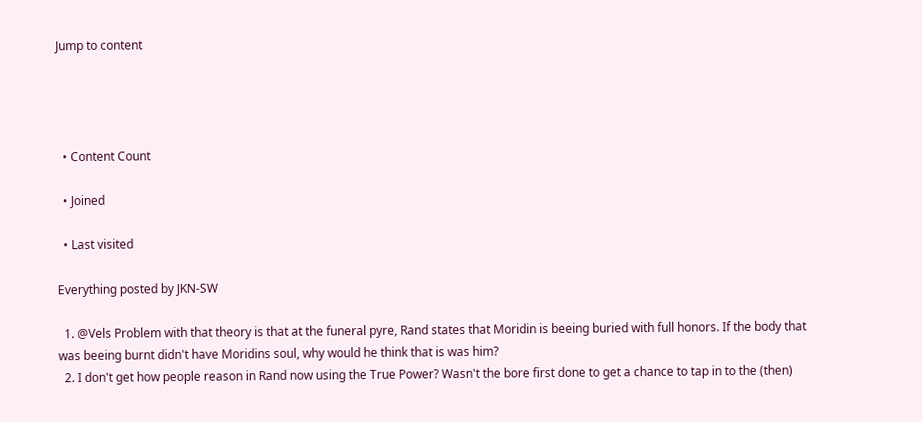Jump to content




  • Content Count

  • Joined

  • Last visited

Everything posted by JKN-SW

  1. @Vels Problem with that theory is that at the funeral pyre, Rand states that Moridin is beeing buried with full honors. If the body that was beeing burnt didn't have Moridins soul, why would he think that is was him?
  2. I don't get how people reason in Rand now using the True Power? Wasn't the bore first done to get a chance to tap in to the (then)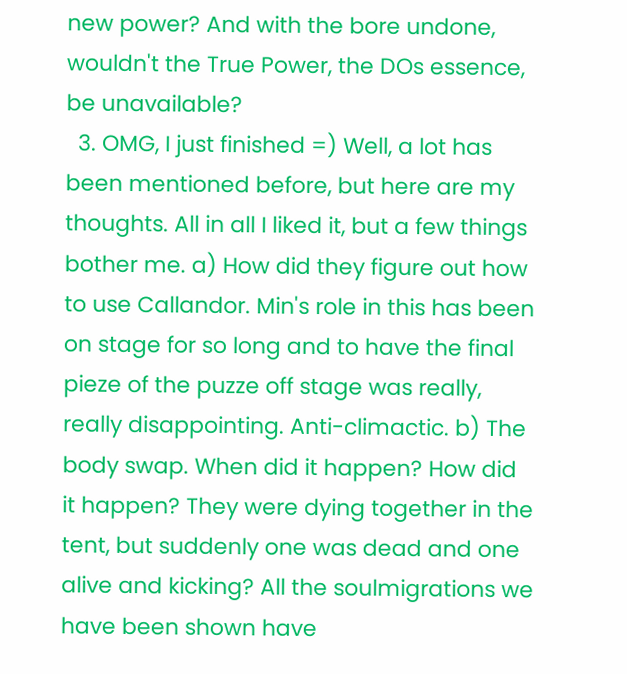new power? And with the bore undone, wouldn't the True Power, the DOs essence, be unavailable?
  3. OMG, I just finished =) Well, a lot has been mentioned before, but here are my thoughts. All in all I liked it, but a few things bother me. a) How did they figure out how to use Callandor. Min's role in this has been on stage for so long and to have the final pieze of the puzze off stage was really, really disappointing. Anti-climactic. b) The body swap. When did it happen? How did it happen? They were dying together in the tent, but suddenly one was dead and one alive and kicking? All the soulmigrations we have been shown have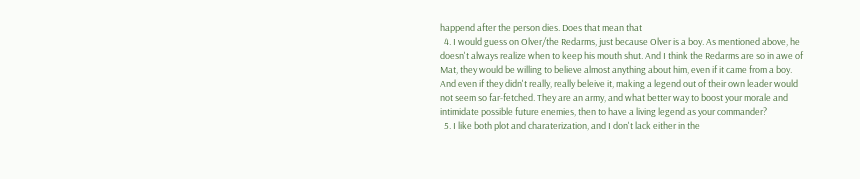happend after the person dies. Does that mean that
  4. I would guess on Olver/the Redarms, just because Olver is a boy. As mentioned above, he doesn't always realize when to keep his mouth shut. And I think the Redarms are so in awe of Mat, they would be willing to believe almost anything about him, even if it came from a boy. And even if they didn't really, really beleive it, making a legend out of their own leader would not seem so far-fetched. They are an army, and what better way to boost your morale and intimidate possible future enemies, then to have a living legend as your commander?
  5. I like both plot and charaterization, and I don't lack either in the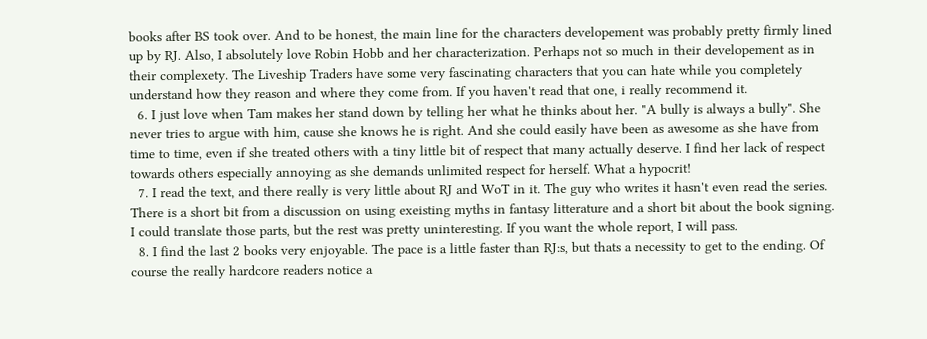books after BS took over. And to be honest, the main line for the characters developement was probably pretty firmly lined up by RJ. Also, I absolutely love Robin Hobb and her characterization. Perhaps not so much in their developement as in their complexety. The Liveship Traders have some very fascinating characters that you can hate while you completely understand how they reason and where they come from. If you haven't read that one, i really recommend it.
  6. I just love when Tam makes her stand down by telling her what he thinks about her. "A bully is always a bully". She never tries to argue with him, cause she knows he is right. And she could easily have been as awesome as she have from time to time, even if she treated others with a tiny little bit of respect that many actually deserve. I find her lack of respect towards others especially annoying as she demands unlimited respect for herself. What a hypocrit!
  7. I read the text, and there really is very little about RJ and WoT in it. The guy who writes it hasn't even read the series. There is a short bit from a discussion on using exeisting myths in fantasy litterature and a short bit about the book signing. I could translate those parts, but the rest was pretty uninteresting. If you want the whole report, I will pass.
  8. I find the last 2 books very enjoyable. The pace is a little faster than RJ:s, but thats a necessity to get to the ending. Of course the really hardcore readers notice a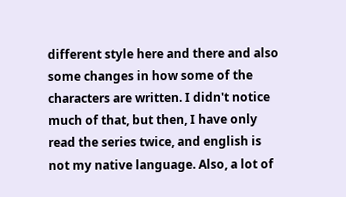different style here and there and also some changes in how some of the characters are written. I didn't notice much of that, but then, I have only read the series twice, and english is not my native language. Also, a lot of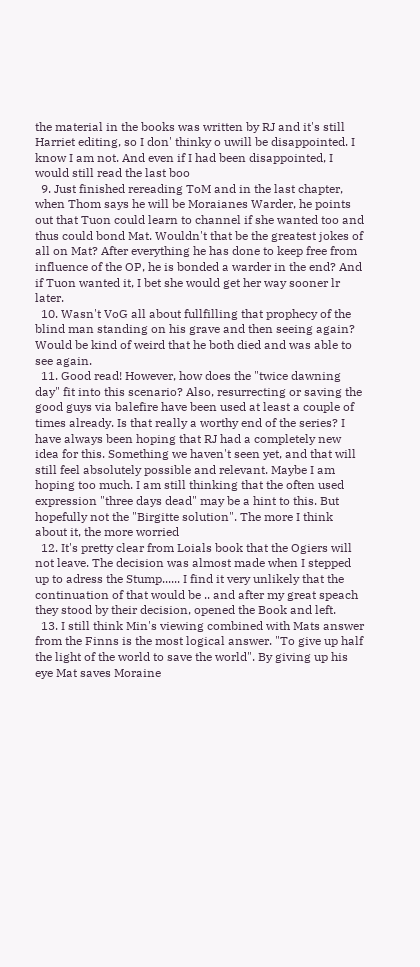the material in the books was written by RJ and it's still Harriet editing, so I don' thinky o uwill be disappointed. I know I am not. And even if I had been disappointed, I would still read the last boo
  9. Just finished rereading ToM and in the last chapter, when Thom says he will be Moraianes Warder, he points out that Tuon could learn to channel if she wanted too and thus could bond Mat. Wouldn't that be the greatest jokes of all on Mat? After everything he has done to keep free from influence of the OP, he is bonded a warder in the end? And if Tuon wanted it, I bet she would get her way sooner lr later.
  10. Wasn't VoG all about fullfilling that prophecy of the blind man standing on his grave and then seeing again? Would be kind of weird that he both died and was able to see again.
  11. Good read! However, how does the "twice dawning day" fit into this scenario? Also, resurrecting or saving the good guys via balefire have been used at least a couple of times already. Is that really a worthy end of the series? I have always been hoping that RJ had a completely new idea for this. Something we haven't seen yet, and that will still feel absolutely possible and relevant. Maybe I am hoping too much. I am still thinking that the often used expression "three days dead" may be a hint to this. But hopefully not the "Birgitte solution". The more I think about it, the more worried
  12. It's pretty clear from Loials book that the Ogiers will not leave. The decision was almost made when I stepped up to adress the Stump...... I find it very unlikely that the continuation of that would be .. and after my great speach they stood by their decision, opened the Book and left.
  13. I still think Min's viewing combined with Mats answer from the Finns is the most logical answer. "To give up half the light of the world to save the world". By giving up his eye Mat saves Moraine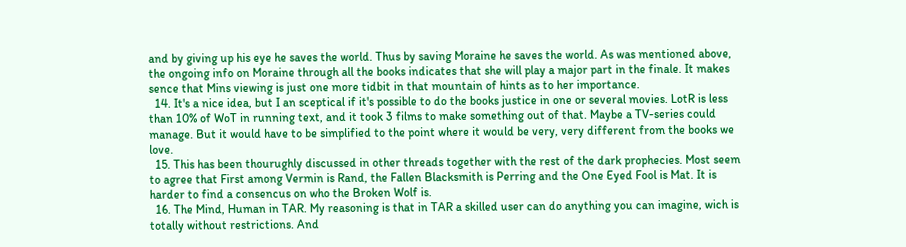and by giving up his eye he saves the world. Thus by saving Moraine he saves the world. As was mentioned above, the ongoing info on Moraine through all the books indicates that she will play a major part in the finale. It makes sence that Mins viewing is just one more tidbit in that mountain of hints as to her importance.
  14. It's a nice idea, but I an sceptical if it's possible to do the books justice in one or several movies. LotR is less than 10% of WoT in running text, and it took 3 films to make something out of that. Maybe a TV-series could manage. But it would have to be simplified to the point where it would be very, very different from the books we love.
  15. This has been thourughly discussed in other threads together with the rest of the dark prophecies. Most seem to agree that First among Vermin is Rand, the Fallen Blacksmith is Perring and the One Eyed Fool is Mat. It is harder to find a consencus on who the Broken Wolf is.
  16. The Mind, Human in TAR. My reasoning is that in TAR a skilled user can do anything you can imagine, wich is totally without restrictions. And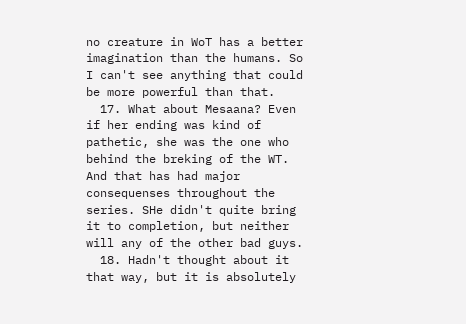no creature in WoT has a better imagination than the humans. So I can't see anything that could be more powerful than that.
  17. What about Mesaana? Even if her ending was kind of pathetic, she was the one who behind the breking of the WT. And that has had major consequenses throughout the series. SHe didn't quite bring it to completion, but neither will any of the other bad guys.
  18. Hadn't thought about it that way, but it is absolutely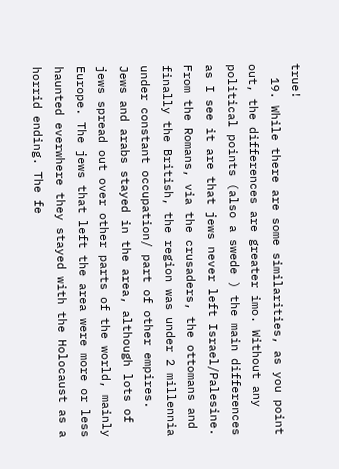true!
  19. While there are some similarities, as you point out, the differences are greater imo. Without any political points (also a swede ) the main differences as I see it are that jews never left Israel/Palesine. From the Romans, via the crusaders, the ottomans and finally the British, the region was under 2 millennia under constant occupation/ part of other empires. Jews and arabs stayed in the area, although lots of jews spread out over other parts of the world, mainly Europe. The jews that left the area were more or less haunted everwhere they stayed with the Holocaust as a horrid ending. The fe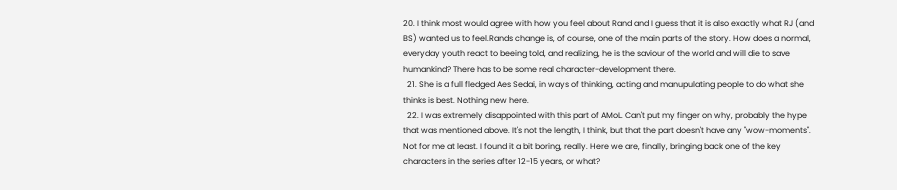20. I think most would agree with how you feel about Rand and I guess that it is also exactly what RJ (and BS) wanted us to feel.Rands change is, of course, one of the main parts of the story. How does a normal, everyday youth react to beeing told, and realizing, he is the saviour of the world and will die to save humankind? There has to be some real character-development there.
  21. She is a full fledged Aes Sedai, in ways of thinking, acting and manupulating people to do what she thinks is best. Nothing new here.
  22. I was extremely disappointed with this part of AMoL. Can't put my finger on why, probably the hype that was mentioned above. It's not the length, I think, but that the part doesn't have any "wow-moments". Not for me at least. I found it a bit boring, really. Here we are, finally, bringing back one of the key characters in the series after 12-15 years, or what?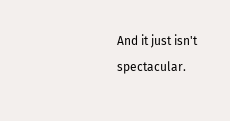And it just isn't spectacular.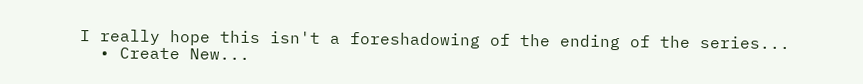I really hope this isn't a foreshadowing of the ending of the series...
  • Create New...